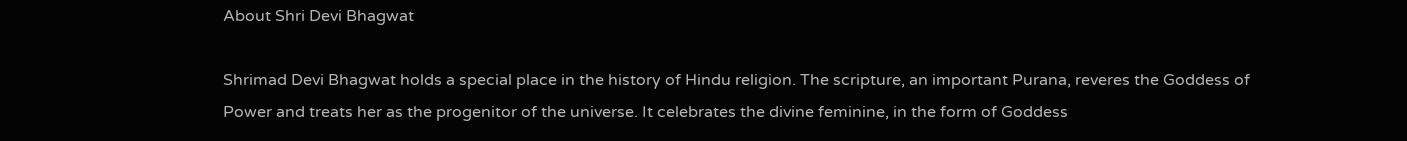About Shri Devi Bhagwat

Shrimad Devi Bhagwat holds a special place in the history of Hindu religion. The scripture, an important Purana, reveres the Goddess of Power and treats her as the progenitor of the universe. It celebrates the divine feminine, in the form of Goddess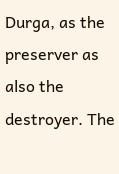Durga, as the preserver as also the destroyer. The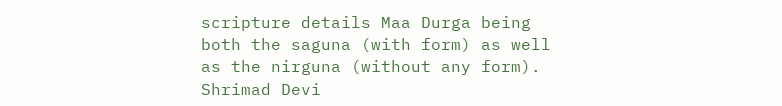scripture details Maa Durga being both the saguna (with form) as well as the nirguna (without any form). Shrimad Devi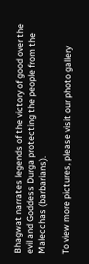Bhagwat narrates legends of the victory of good over the evil and Goddess Durga protecting the people from the Malecchas (barbarians).

To view more pictures, please visit our photo gallery